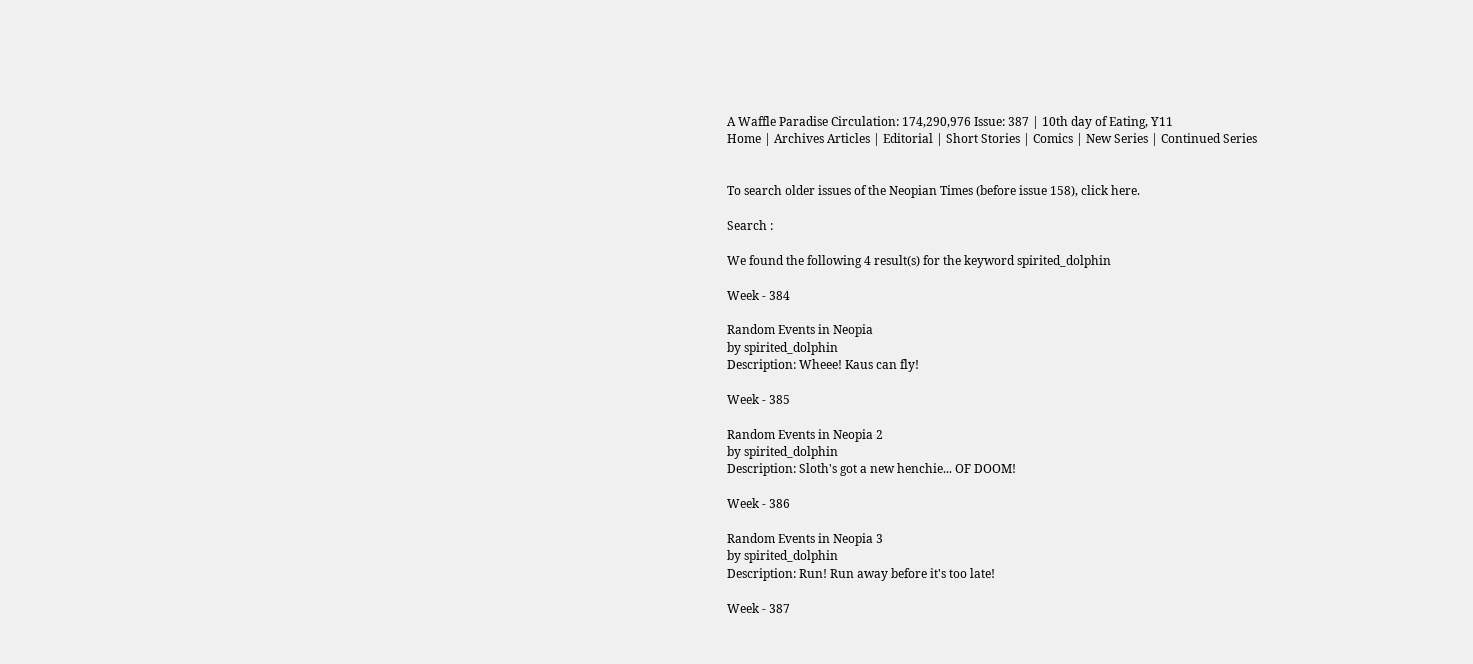A Waffle Paradise Circulation: 174,290,976 Issue: 387 | 10th day of Eating, Y11
Home | Archives Articles | Editorial | Short Stories | Comics | New Series | Continued Series


To search older issues of the Neopian Times (before issue 158), click here.

Search :

We found the following 4 result(s) for the keyword spirited_dolphin

Week - 384

Random Events in Neopia
by spirited_dolphin
Description: Wheee! Kaus can fly!

Week - 385

Random Events in Neopia 2
by spirited_dolphin
Description: Sloth's got a new henchie... OF DOOM!

Week - 386

Random Events in Neopia 3
by spirited_dolphin
Description: Run! Run away before it's too late!

Week - 387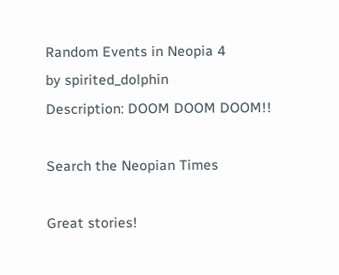Random Events in Neopia 4
by spirited_dolphin
Description: DOOM DOOM DOOM!!

Search the Neopian Times

Great stories!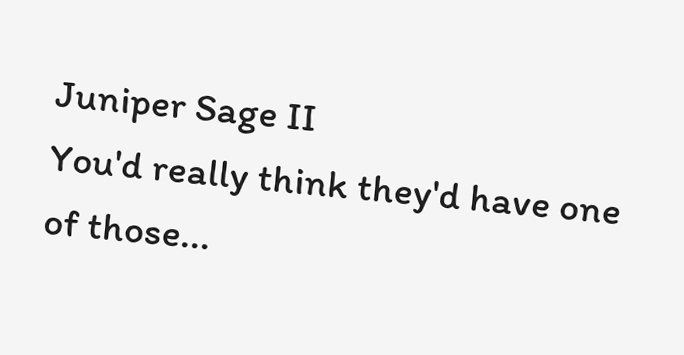Juniper Sage II
You'd really think they'd have one of those...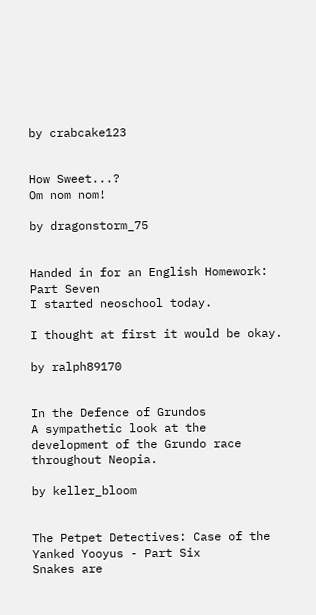by crabcake123


How Sweet...?
Om nom nom!

by dragonstorm_75


Handed in for an English Homework: Part Seven
I started neoschool today.

I thought at first it would be okay.

by ralph89170


In the Defence of Grundos
A sympathetic look at the development of the Grundo race throughout Neopia.

by keller_bloom


The Petpet Detectives: Case of the Yanked Yooyus - Part Six
Snakes are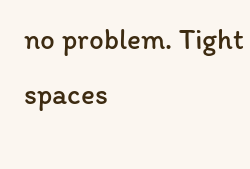no problem. Tight spaces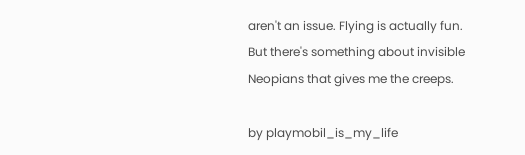aren't an issue. Flying is actually fun. But there's something about invisible Neopians that gives me the creeps.

by playmobil_is_my_life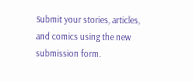Submit your stories, articles, and comics using the new submission form.